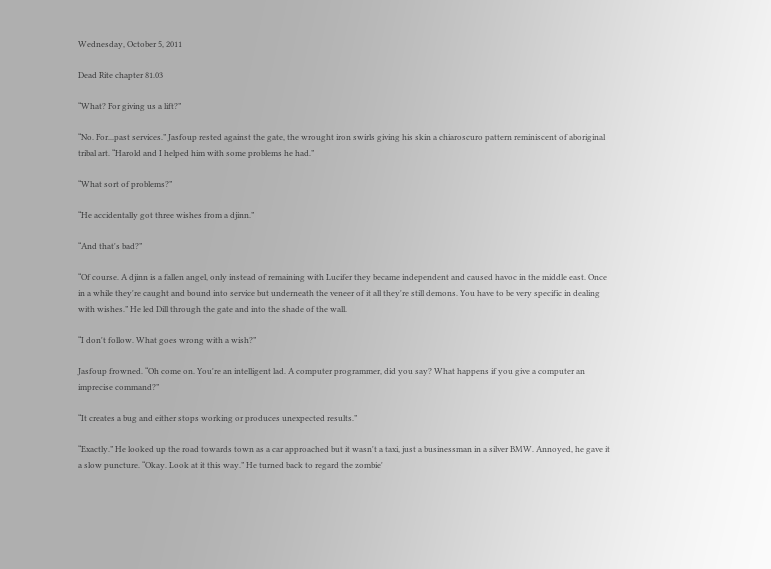Wednesday, October 5, 2011

Dead Rite chapter 81.03

“What? For giving us a lift?”

“No. For...past services.” Jasfoup rested against the gate, the wrought iron swirls giving his skin a chiaroscuro pattern reminiscent of aboriginal tribal art. “Harold and I helped him with some problems he had.”

“What sort of problems?”

“He accidentally got three wishes from a djinn.”

“And that's bad?”

“Of course. A djinn is a fallen angel, only instead of remaining with Lucifer they became independent and caused havoc in the middle east. Once in a while they're caught and bound into service but underneath the veneer of it all they're still demons. You have to be very specific in dealing with wishes.” He led Dill through the gate and into the shade of the wall.

“I don't follow. What goes wrong with a wish?”

Jasfoup frowned. “Oh come on. You're an intelligent lad. A computer programmer, did you say? What happens if you give a computer an imprecise command?”

“It creates a bug and either stops working or produces unexpected results.”

“Exactly.” He looked up the road towards town as a car approached but it wasn't a taxi, just a businessman in a silver BMW. Annoyed, he gave it a slow puncture. “Okay. Look at it this way.” He turned back to regard the zombie'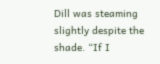Dill was steaming slightly despite the shade. “If I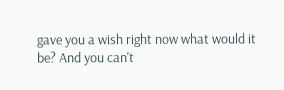gave you a wish right now what would it be? And you can't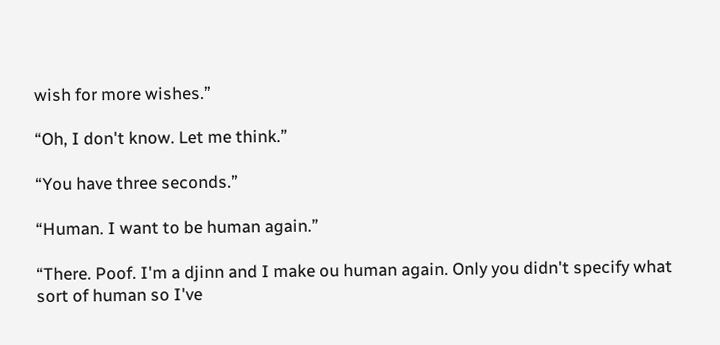wish for more wishes.”

“Oh, I don't know. Let me think.”

“You have three seconds.”

“Human. I want to be human again.”

“There. Poof. I'm a djinn and I make ou human again. Only you didn't specify what sort of human so I've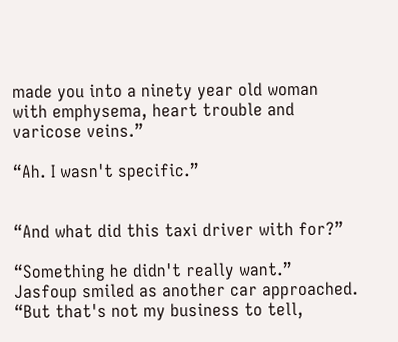made you into a ninety year old woman with emphysema, heart trouble and varicose veins.”

“Ah. I wasn't specific.”


“And what did this taxi driver with for?”

“Something he didn't really want.” Jasfoup smiled as another car approached. “But that's not my business to tell,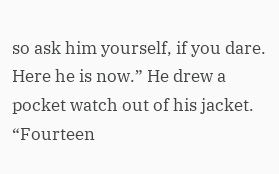so ask him yourself, if you dare. Here he is now.” He drew a pocket watch out of his jacket. “Fourteen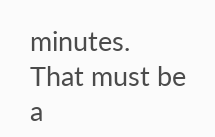minutes. That must be a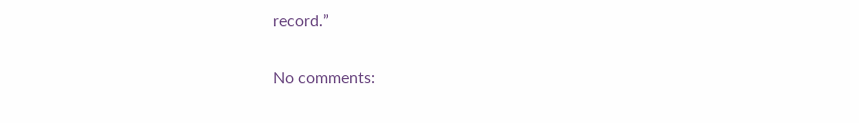record.”

No comments: